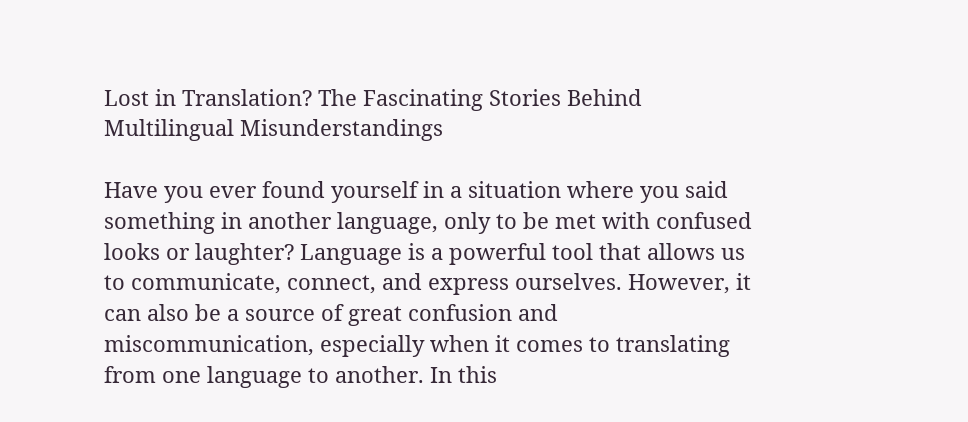Lost in Translation? The Fascinating Stories Behind Multilingual Misunderstandings

Have you ever found yourself in a situation where you said something in another language, only to be met with confused looks or laughter? Language is a powerful tool that allows us to communicate, connect, and express ourselves. However, it can also be a source of great confusion and miscommunication, especially when it comes to translating from one language to another. In this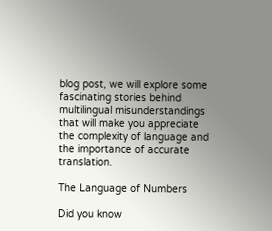blog post, we will explore some fascinating stories behind multilingual misunderstandings that will make you appreciate the complexity of language and the importance of accurate translation.

The Language of Numbers

Did you know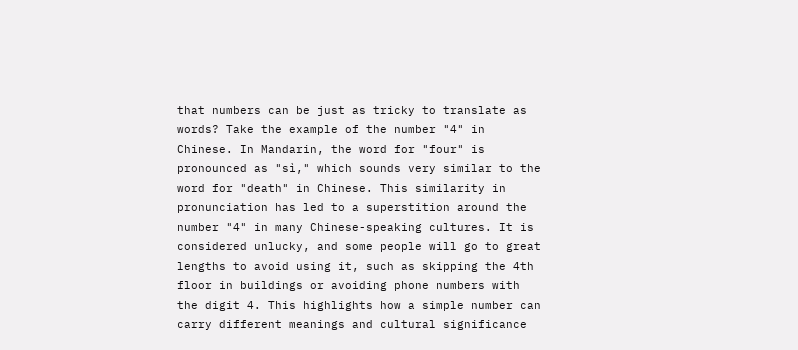that numbers can be just as tricky to translate as words? Take the example of the number "4" in Chinese. In Mandarin, the word for "four" is pronounced as "sì," which sounds very similar to the word for "death" in Chinese. This similarity in pronunciation has led to a superstition around the number "4" in many Chinese-speaking cultures. It is considered unlucky, and some people will go to great lengths to avoid using it, such as skipping the 4th floor in buildings or avoiding phone numbers with the digit 4. This highlights how a simple number can carry different meanings and cultural significance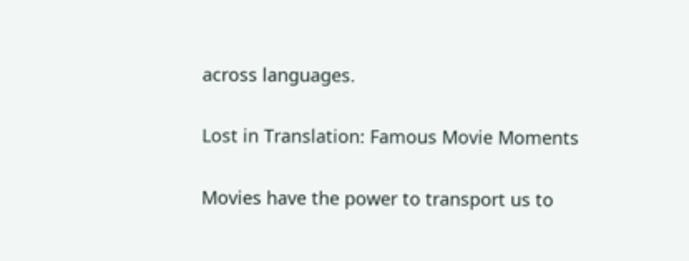across languages.

Lost in Translation: Famous Movie Moments

Movies have the power to transport us to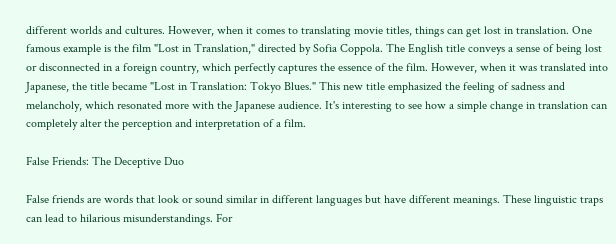different worlds and cultures. However, when it comes to translating movie titles, things can get lost in translation. One famous example is the film "Lost in Translation," directed by Sofia Coppola. The English title conveys a sense of being lost or disconnected in a foreign country, which perfectly captures the essence of the film. However, when it was translated into Japanese, the title became "Lost in Translation: Tokyo Blues." This new title emphasized the feeling of sadness and melancholy, which resonated more with the Japanese audience. It's interesting to see how a simple change in translation can completely alter the perception and interpretation of a film.

False Friends: The Deceptive Duo

False friends are words that look or sound similar in different languages but have different meanings. These linguistic traps can lead to hilarious misunderstandings. For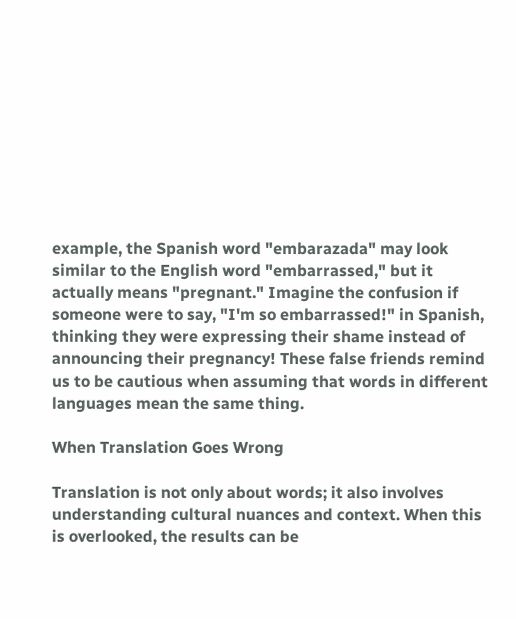example, the Spanish word "embarazada" may look similar to the English word "embarrassed," but it actually means "pregnant." Imagine the confusion if someone were to say, "I'm so embarrassed!" in Spanish, thinking they were expressing their shame instead of announcing their pregnancy! These false friends remind us to be cautious when assuming that words in different languages mean the same thing.

When Translation Goes Wrong

Translation is not only about words; it also involves understanding cultural nuances and context. When this is overlooked, the results can be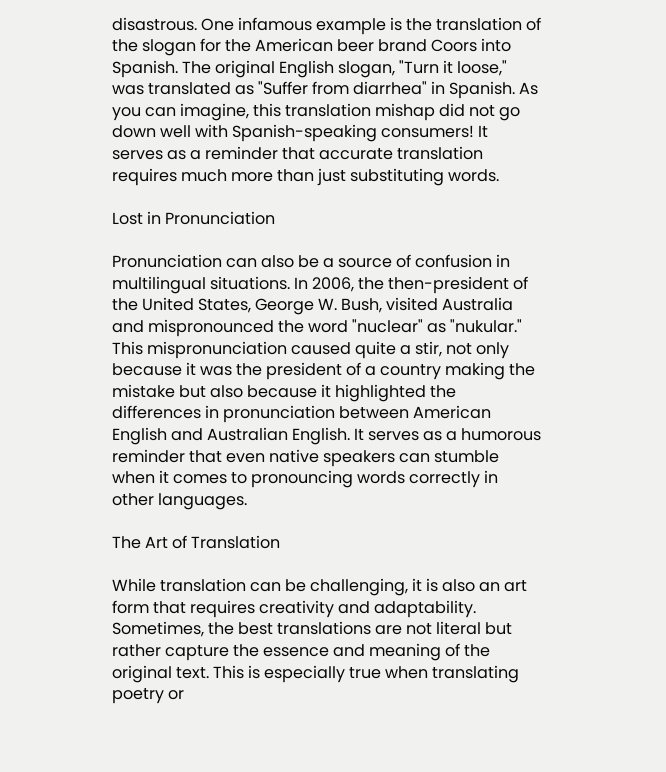disastrous. One infamous example is the translation of the slogan for the American beer brand Coors into Spanish. The original English slogan, "Turn it loose," was translated as "Suffer from diarrhea" in Spanish. As you can imagine, this translation mishap did not go down well with Spanish-speaking consumers! It serves as a reminder that accurate translation requires much more than just substituting words.

Lost in Pronunciation

Pronunciation can also be a source of confusion in multilingual situations. In 2006, the then-president of the United States, George W. Bush, visited Australia and mispronounced the word "nuclear" as "nukular." This mispronunciation caused quite a stir, not only because it was the president of a country making the mistake but also because it highlighted the differences in pronunciation between American English and Australian English. It serves as a humorous reminder that even native speakers can stumble when it comes to pronouncing words correctly in other languages.

The Art of Translation

While translation can be challenging, it is also an art form that requires creativity and adaptability. Sometimes, the best translations are not literal but rather capture the essence and meaning of the original text. This is especially true when translating poetry or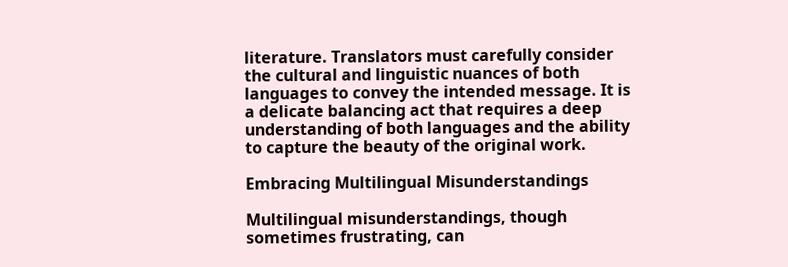literature. Translators must carefully consider the cultural and linguistic nuances of both languages to convey the intended message. It is a delicate balancing act that requires a deep understanding of both languages and the ability to capture the beauty of the original work.

Embracing Multilingual Misunderstandings

Multilingual misunderstandings, though sometimes frustrating, can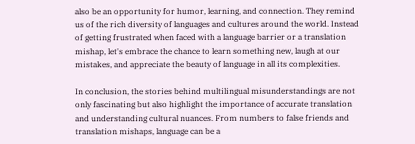also be an opportunity for humor, learning, and connection. They remind us of the rich diversity of languages and cultures around the world. Instead of getting frustrated when faced with a language barrier or a translation mishap, let's embrace the chance to learn something new, laugh at our mistakes, and appreciate the beauty of language in all its complexities.

In conclusion, the stories behind multilingual misunderstandings are not only fascinating but also highlight the importance of accurate translation and understanding cultural nuances. From numbers to false friends and translation mishaps, language can be a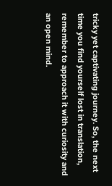tricky yet captivating journey. So, the next time you find yourself lost in translation, remember to approach it with curiosity and an open mind.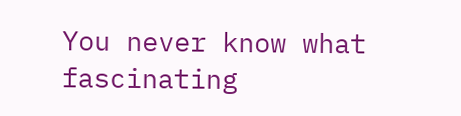You never know what fascinating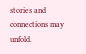stories and connections may unfold.